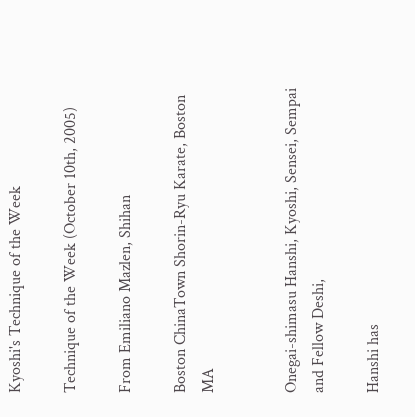Kyoshi's Technique of the Week

Technique of the Week (October 10th, 2005)

From Emiliano Mazlen, Shihan

Boston ChinaTown Shorin-Ryu Karate, Boston MA


Onegai-shimasu Hanshi, Kyoshi, Sensei, Sempai and Fellow Deshi,

Hanshi has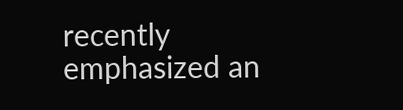recently emphasized an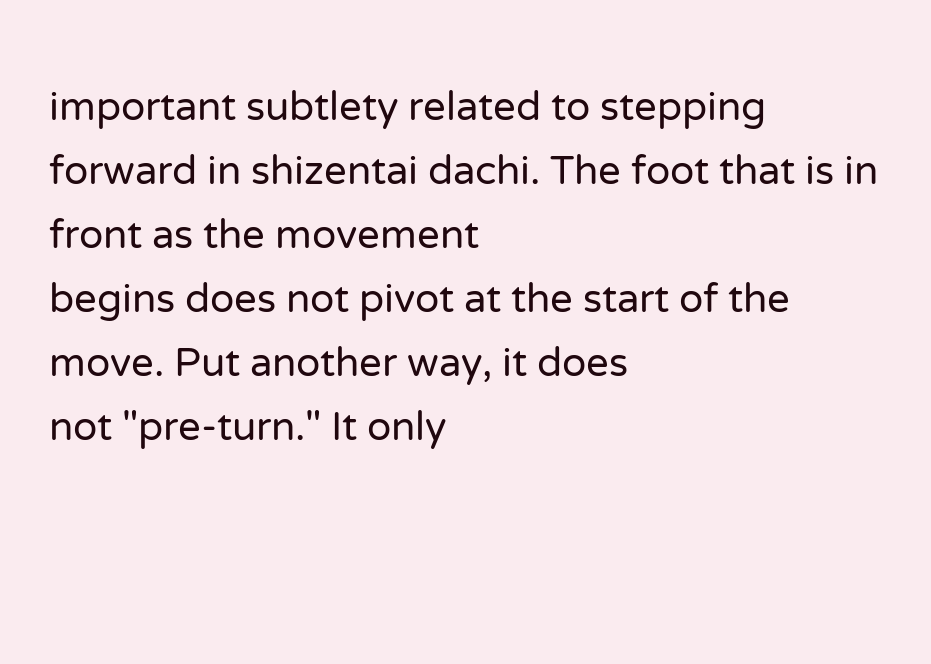important subtlety related to stepping
forward in shizentai dachi. The foot that is in front as the movement
begins does not pivot at the start of the move. Put another way, it does
not "pre-turn." It only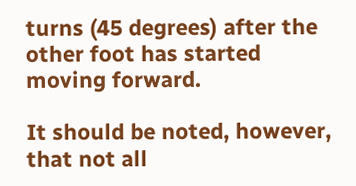turns (45 degrees) after the other foot has started
moving forward.

It should be noted, however, that not all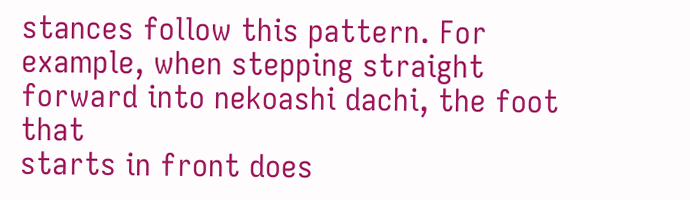stances follow this pattern. For
example, when stepping straight forward into nekoashi dachi, the foot that
starts in front does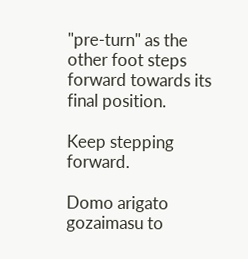"pre-turn" as the other foot steps forward towards its
final position.

Keep stepping forward.

Domo arigato gozaimasu to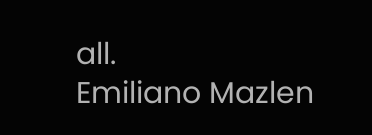all.
Emiliano Mazlen